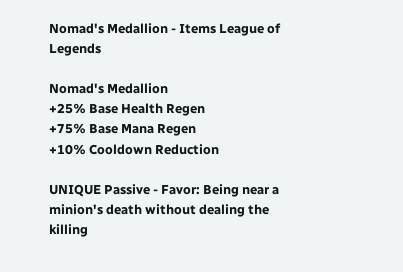Nomad's Medallion - Items League of Legends

Nomad's Medallion
+25% Base Health Regen
+75% Base Mana Regen
+10% Cooldown Reduction

UNIQUE Passive - Favor: Being near a minion's death without dealing the killing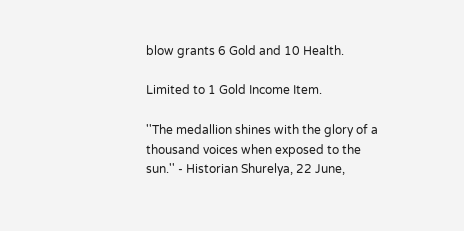blow grants 6 Gold and 10 Health.

Limited to 1 Gold Income Item.

''The medallion shines with the glory of a thousand voices when exposed to the sun.'' - Historian Shurelya, 22 June,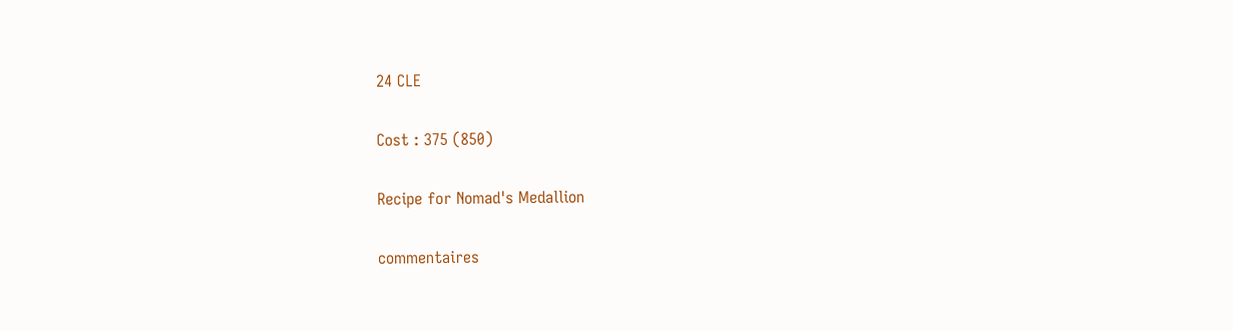24 CLE

Cost : 375 (850)

Recipe for Nomad's Medallion

commentaires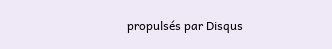propulsés par Disqus